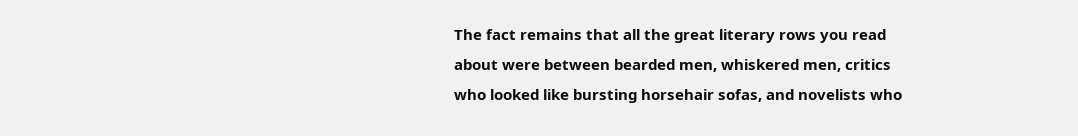The fact remains that all the great literary rows you read about were between bearded men, whiskered men, critics who looked like bursting horsehair sofas, and novelists who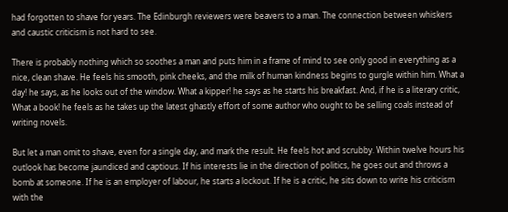had forgotten to shave for years. The Edinburgh reviewers were beavers to a man. The connection between whiskers and caustic criticism is not hard to see.

There is probably nothing which so soothes a man and puts him in a frame of mind to see only good in everything as a nice, clean shave. He feels his smooth, pink cheeks, and the milk of human kindness begins to gurgle within him. What a day! he says, as he looks out of the window. What a kipper! he says as he starts his breakfast. And, if he is a literary critic, What a book! he feels as he takes up the latest ghastly effort of some author who ought to be selling coals instead of writing novels.

But let a man omit to shave, even for a single day, and mark the result. He feels hot and scrubby. Within twelve hours his outlook has become jaundiced and captious. If his interests lie in the direction of politics, he goes out and throws a bomb at someone. If he is an employer of labour, he starts a lockout. If he is a critic, he sits down to write his criticism with the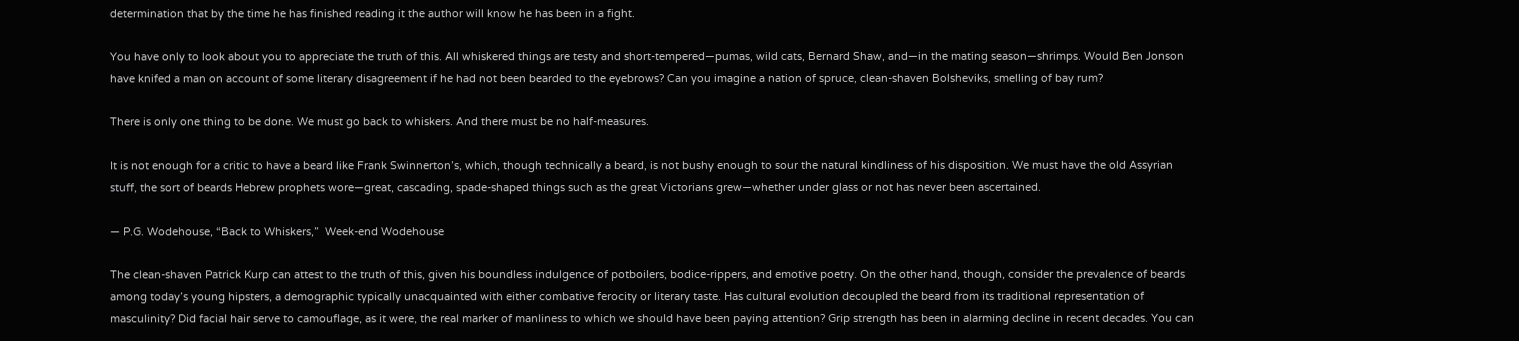determination that by the time he has finished reading it the author will know he has been in a fight.

You have only to look about you to appreciate the truth of this. All whiskered things are testy and short-tempered—pumas, wild cats, Bernard Shaw, and—in the mating season—shrimps. Would Ben Jonson have knifed a man on account of some literary disagreement if he had not been bearded to the eyebrows? Can you imagine a nation of spruce, clean-shaven Bolsheviks, smelling of bay rum?

There is only one thing to be done. We must go back to whiskers. And there must be no half-measures.

It is not enough for a critic to have a beard like Frank Swinnerton’s, which, though technically a beard, is not bushy enough to sour the natural kindliness of his disposition. We must have the old Assyrian stuff, the sort of beards Hebrew prophets wore—great, cascading, spade-shaped things such as the great Victorians grew—whether under glass or not has never been ascertained.

— P.G. Wodehouse, “Back to Whiskers,”  Week-end Wodehouse

The clean-shaven Patrick Kurp can attest to the truth of this, given his boundless indulgence of potboilers, bodice-rippers, and emotive poetry. On the other hand, though, consider the prevalence of beards among today’s young hipsters, a demographic typically unacquainted with either combative ferocity or literary taste. Has cultural evolution decoupled the beard from its traditional representation of masculinity? Did facial hair serve to camouflage, as it were, the real marker of manliness to which we should have been paying attention? Grip strength has been in alarming decline in recent decades. You can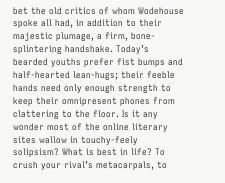bet the old critics of whom Wodehouse spoke all had, in addition to their majestic plumage, a firm, bone-splintering handshake. Today’s bearded youths prefer fist bumps and half-hearted lean-hugs; their feeble hands need only enough strength to keep their omnipresent phones from clattering to the floor. Is it any wonder most of the online literary sites wallow in touchy-feely solipsism? What is best in life? To crush your rival’s metacarpals, to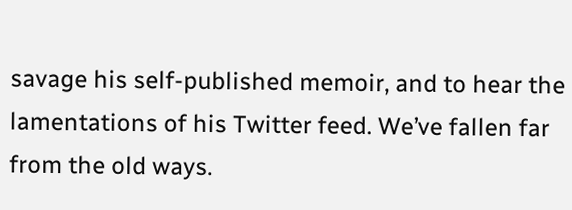savage his self-published memoir, and to hear the lamentations of his Twitter feed. We’ve fallen far from the old ways.